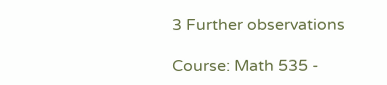3 Further observations

Course: Math 535 -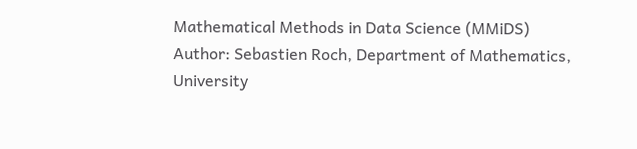Mathematical Methods in Data Science (MMiDS)
Author: Sebastien Roch, Department of Mathematics, University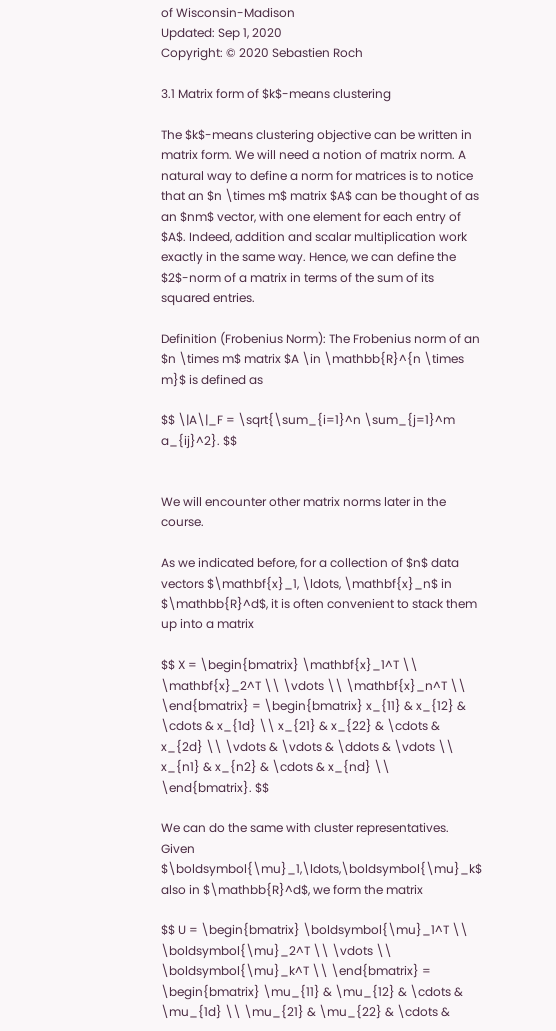of Wisconsin-Madison
Updated: Sep 1, 2020
Copyright: © 2020 Sebastien Roch

3.1 Matrix form of $k$-means clustering

The $k$-means clustering objective can be written in matrix form. We will need a notion of matrix norm. A natural way to define a norm for matrices is to notice that an $n \times m$ matrix $A$ can be thought of as an $nm$ vector, with one element for each entry of $A$. Indeed, addition and scalar multiplication work exactly in the same way. Hence, we can define the $2$-norm of a matrix in terms of the sum of its squared entries.

Definition (Frobenius Norm): The Frobenius norm of an $n \times m$ matrix $A \in \mathbb{R}^{n \times m}$ is defined as

$$ \|A\|_F = \sqrt{\sum_{i=1}^n \sum_{j=1}^m a_{ij}^2}. $$


We will encounter other matrix norms later in the course.

As we indicated before, for a collection of $n$ data vectors $\mathbf{x}_1, \ldots, \mathbf{x}_n$ in $\mathbb{R}^d$, it is often convenient to stack them up into a matrix

$$ X = \begin{bmatrix} \mathbf{x}_1^T \\ \mathbf{x}_2^T \\ \vdots \\ \mathbf{x}_n^T \\ \end{bmatrix} = \begin{bmatrix} x_{11} & x_{12} & \cdots & x_{1d} \\ x_{21} & x_{22} & \cdots & x_{2d} \\ \vdots & \vdots & \ddots & \vdots \\ x_{n1} & x_{n2} & \cdots & x_{nd} \\ \end{bmatrix}. $$

We can do the same with cluster representatives. Given $\boldsymbol{\mu}_1,\ldots,\boldsymbol{\mu}_k$ also in $\mathbb{R}^d$, we form the matrix

$$ U = \begin{bmatrix} \boldsymbol{\mu}_1^T \\ \boldsymbol{\mu}_2^T \\ \vdots \\ \boldsymbol{\mu}_k^T \\ \end{bmatrix} = \begin{bmatrix} \mu_{11} & \mu_{12} & \cdots & \mu_{1d} \\ \mu_{21} & \mu_{22} & \cdots &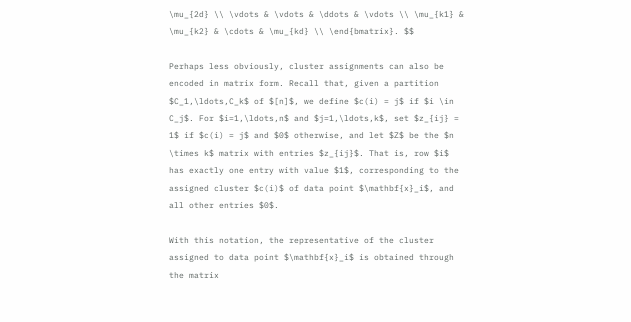\mu_{2d} \\ \vdots & \vdots & \ddots & \vdots \\ \mu_{k1} & \mu_{k2} & \cdots & \mu_{kd} \\ \end{bmatrix}. $$

Perhaps less obviously, cluster assignments can also be encoded in matrix form. Recall that, given a partition $C_1,\ldots,C_k$ of $[n]$, we define $c(i) = j$ if $i \in C_j$. For $i=1,\ldots,n$ and $j=1,\ldots,k$, set $z_{ij} = 1$ if $c(i) = j$ and $0$ otherwise, and let $Z$ be the $n \times k$ matrix with entries $z_{ij}$. That is, row $i$ has exactly one entry with value $1$, corresponding to the assigned cluster $c(i)$ of data point $\mathbf{x}_i$, and all other entries $0$.

With this notation, the representative of the cluster assigned to data point $\mathbf{x}_i$ is obtained through the matrix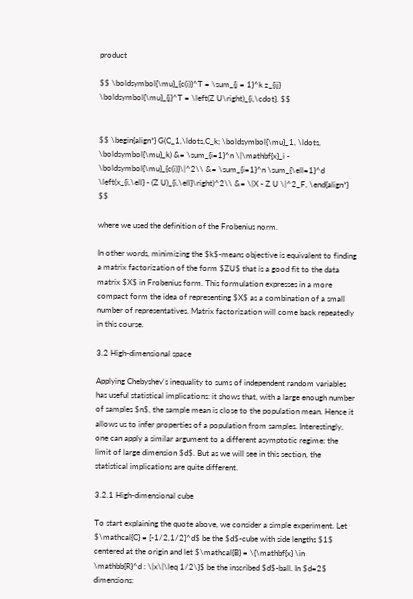product

$$ \boldsymbol{\mu}_{c(i)}^T = \sum_{j = 1}^k z_{ij} \boldsymbol{\mu}_{j}^T = \left(Z U\right)_{i,\cdot}. $$


$$ \begin{align*} G(C_1,\ldots,C_k; \boldsymbol{\mu}_1, \ldots, \boldsymbol{\mu}_k) &= \sum_{i=1}^n \|\mathbf{x}_i - \boldsymbol{\mu}_{c(i)}\|^2\\ &= \sum_{i=1}^n \sum_{\ell=1}^d \left(x_{i,\ell} - (Z U)_{i,\ell}\right)^2\\ &= \|X - Z U \|^2_F, \end{align*} $$

where we used the definition of the Frobenius norm.

In other words, minimizing the $k$-means objective is equivalent to finding a matrix factorization of the form $ZU$ that is a good fit to the data matrix $X$ in Frobenius form. This formulation expresses in a more compact form the idea of representing $X$ as a combination of a small number of representatives. Matrix factorization will come back repeatedly in this course.

3.2 High-dimensional space

Applying Chebyshev's inequality to sums of independent random variables has useful statistical implications: it shows that, with a large enough number of samples $n$, the sample mean is close to the population mean. Hence it allows us to infer properties of a population from samples. Interestingly, one can apply a similar argument to a different asymptotic regime: the limit of large dimension $d$. But as we will see in this section, the statistical implications are quite different.

3.2.1 High-dimensional cube

To start explaining the quote above, we consider a simple experiment. Let $\mathcal{C} = [-1/2,1/2]^d$ be the $d$-cube with side lengths $1$ centered at the origin and let $\mathcal{B} = \{\mathbf{x} \in \mathbb{R}^d : \|x\|\leq 1/2\}$ be the inscribed $d$-ball. In $d=2$ dimensions: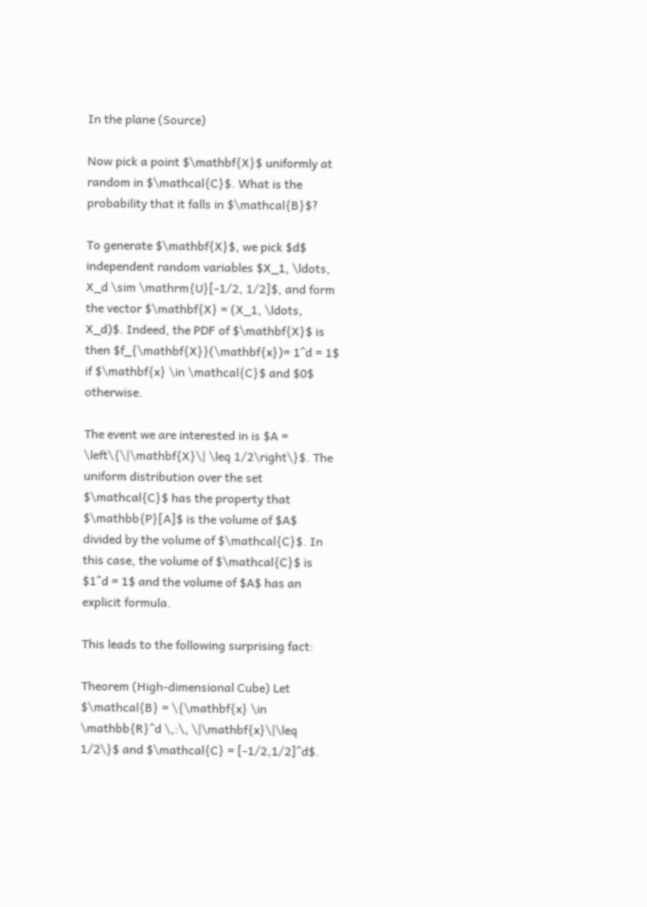In the plane (Source)

Now pick a point $\mathbf{X}$ uniformly at random in $\mathcal{C}$. What is the probability that it falls in $\mathcal{B}$?

To generate $\mathbf{X}$, we pick $d$ independent random variables $X_1, \ldots, X_d \sim \mathrm{U}[-1/2, 1/2]$, and form the vector $\mathbf{X} = (X_1, \ldots, X_d)$. Indeed, the PDF of $\mathbf{X}$ is then $f_{\mathbf{X}}(\mathbf{x})= 1^d = 1$ if $\mathbf{x} \in \mathcal{C}$ and $0$ otherwise.

The event we are interested in is $A = \left\{\|\mathbf{X}\| \leq 1/2\right\}$. The uniform distribution over the set $\mathcal{C}$ has the property that $\mathbb{P}[A]$ is the volume of $A$ divided by the volume of $\mathcal{C}$. In this case, the volume of $\mathcal{C}$ is $1^d = 1$ and the volume of $A$ has an explicit formula.

This leads to the following surprising fact:

Theorem (High-dimensional Cube) Let $\mathcal{B} = \{\mathbf{x} \in \mathbb{R}^d \,:\, \|\mathbf{x}\|\leq 1/2\}$ and $\mathcal{C} = [-1/2,1/2]^d$.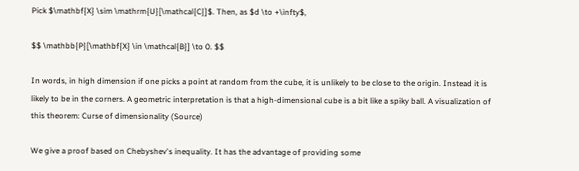Pick $\mathbf{X} \sim \mathrm{U}[\mathcal{C}]$. Then, as $d \to +\infty$,

$$ \mathbb{P}[\mathbf{X} \in \mathcal{B}] \to 0. $$

In words, in high dimension if one picks a point at random from the cube, it is unlikely to be close to the origin. Instead it is likely to be in the corners. A geometric interpretation is that a high-dimensional cube is a bit like a spiky ball. A visualization of this theorem: Curse of dimensionality (Source)

We give a proof based on Chebyshev's inequality. It has the advantage of providing some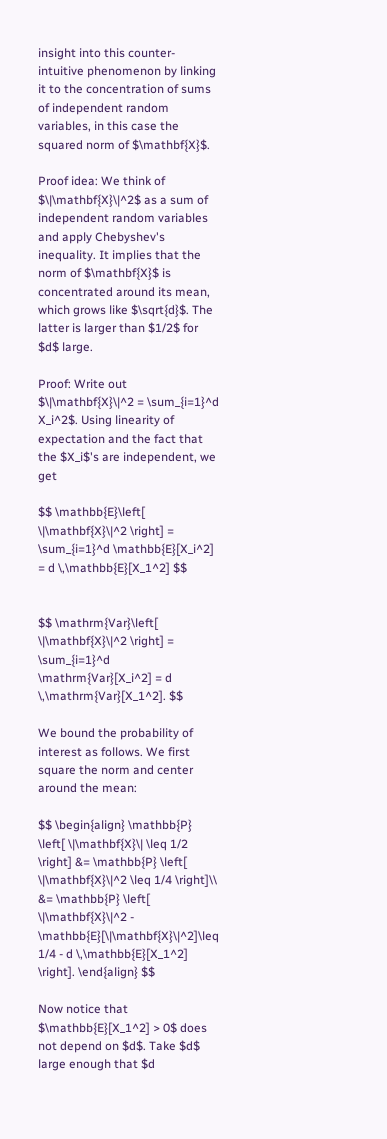insight into this counter-intuitive phenomenon by linking it to the concentration of sums of independent random variables, in this case the squared norm of $\mathbf{X}$.

Proof idea: We think of $\|\mathbf{X}\|^2$ as a sum of independent random variables and apply Chebyshev's inequality. It implies that the norm of $\mathbf{X}$ is concentrated around its mean, which grows like $\sqrt{d}$. The latter is larger than $1/2$ for $d$ large.

Proof: Write out $\|\mathbf{X}\|^2 = \sum_{i=1}^d X_i^2$. Using linearity of expectation and the fact that the $X_i$'s are independent, we get

$$ \mathbb{E}\left[ \|\mathbf{X}\|^2 \right] = \sum_{i=1}^d \mathbb{E}[X_i^2] = d \,\mathbb{E}[X_1^2] $$


$$ \mathrm{Var}\left[ \|\mathbf{X}\|^2 \right] = \sum_{i=1}^d \mathrm{Var}[X_i^2] = d \,\mathrm{Var}[X_1^2]. $$

We bound the probability of interest as follows. We first square the norm and center around the mean:

$$ \begin{align} \mathbb{P} \left[ \|\mathbf{X}\| \leq 1/2 \right] &= \mathbb{P} \left[ \|\mathbf{X}\|^2 \leq 1/4 \right]\\ &= \mathbb{P} \left[ \|\mathbf{X}\|^2 - \mathbb{E}[\|\mathbf{X}\|^2]\leq 1/4 - d \,\mathbb{E}[X_1^2] \right]. \end{align} $$

Now notice that $\mathbb{E}[X_1^2] > 0$ does not depend on $d$. Take $d$ large enough that $d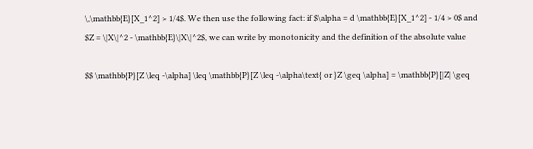\,\mathbb{E}[X_1^2] > 1/4$. We then use the following fact: if $\alpha = d \mathbb{E}[X_1^2] - 1/4 > 0$ and $Z = \|X\|^2 - \mathbb{E}\|X\|^2$, we can write by monotonicity and the definition of the absolute value

$$ \mathbb{P}[Z \leq -\alpha] \leq \mathbb{P}[Z \leq -\alpha\text{ or }Z \geq \alpha] = \mathbb{P}[|Z| \geq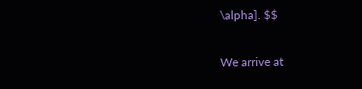\alpha]. $$

We arrive at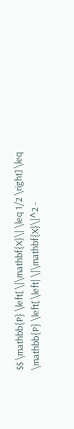$$ \mathbb{P} \left[ \|\mathbf{X}\| \leq 1/2 \right] \leq \mathbb{P} \left[ \left| \|\mathbf{X}\|^2 -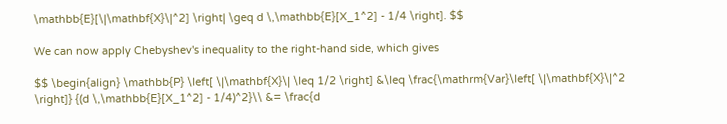\mathbb{E}[\|\mathbf{X}\|^2] \right| \geq d \,\mathbb{E}[X_1^2] - 1/4 \right]. $$

We can now apply Chebyshev's inequality to the right-hand side, which gives

$$ \begin{align} \mathbb{P} \left[ \|\mathbf{X}\| \leq 1/2 \right] &\leq \frac{\mathrm{Var}\left[ \|\mathbf{X}\|^2 \right]} {(d \,\mathbb{E}[X_1^2] - 1/4)^2}\\ &= \frac{d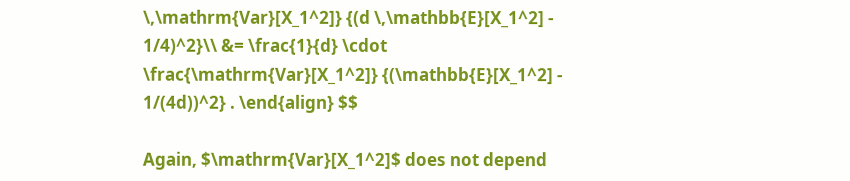\,\mathrm{Var}[X_1^2]} {(d \,\mathbb{E}[X_1^2] - 1/4)^2}\\ &= \frac{1}{d} \cdot \frac{\mathrm{Var}[X_1^2]} {(\mathbb{E}[X_1^2] - 1/(4d))^2} . \end{align} $$

Again, $\mathrm{Var}[X_1^2]$ does not depend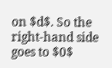on $d$. So the right-hand side goes to $0$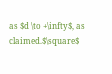as $d \to +\infty$, as claimed.$\square$